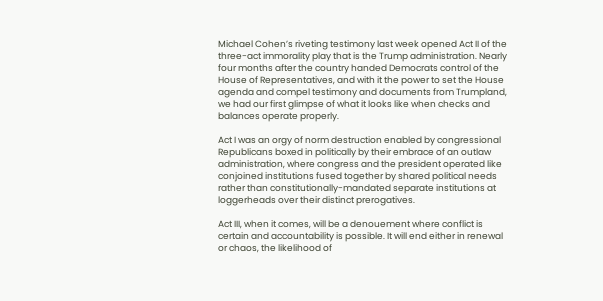Michael Cohen’s riveting testimony last week opened Act II of the three-act immorality play that is the Trump administration. Nearly four months after the country handed Democrats control of the House of Representatives, and with it the power to set the House agenda and compel testimony and documents from Trumpland, we had our first glimpse of what it looks like when checks and balances operate properly.

Act I was an orgy of norm destruction enabled by congressional Republicans boxed in politically by their embrace of an outlaw administration, where congress and the president operated like conjoined institutions fused together by shared political needs rather than constitutionally-mandated separate institutions at loggerheads over their distinct prerogatives.

Act III, when it comes, will be a denouement where conflict is certain and accountability is possible. It will end either in renewal or chaos, the likelihood of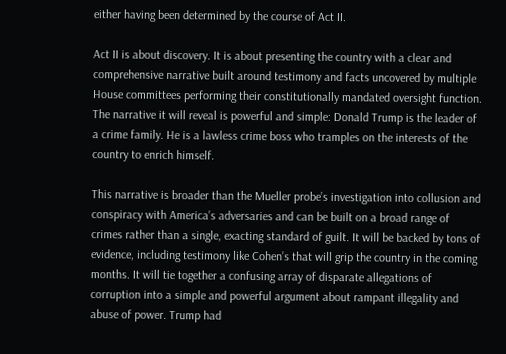either having been determined by the course of Act II.

Act II is about discovery. It is about presenting the country with a clear and comprehensive narrative built around testimony and facts uncovered by multiple House committees performing their constitutionally mandated oversight function. The narrative it will reveal is powerful and simple: Donald Trump is the leader of a crime family. He is a lawless crime boss who tramples on the interests of the country to enrich himself.

This narrative is broader than the Mueller probe’s investigation into collusion and conspiracy with America’s adversaries and can be built on a broad range of crimes rather than a single, exacting standard of guilt. It will be backed by tons of evidence, including testimony like Cohen’s that will grip the country in the coming months. It will tie together a confusing array of disparate allegations of corruption into a simple and powerful argument about rampant illegality and abuse of power. Trump had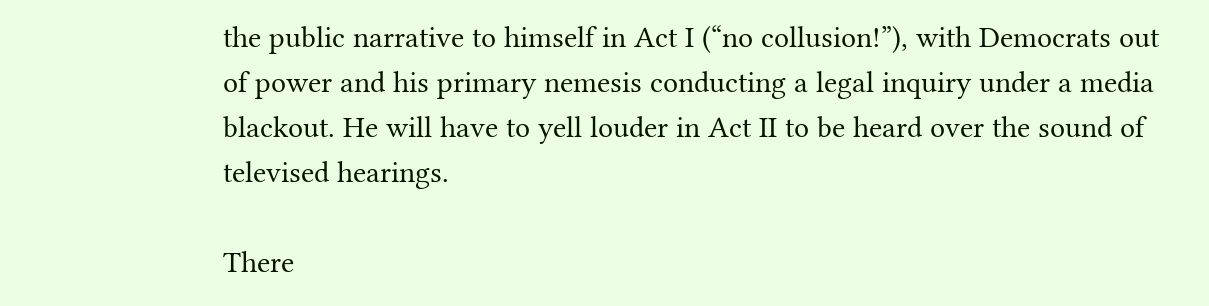the public narrative to himself in Act I (“no collusion!”), with Democrats out of power and his primary nemesis conducting a legal inquiry under a media blackout. He will have to yell louder in Act II to be heard over the sound of televised hearings.

There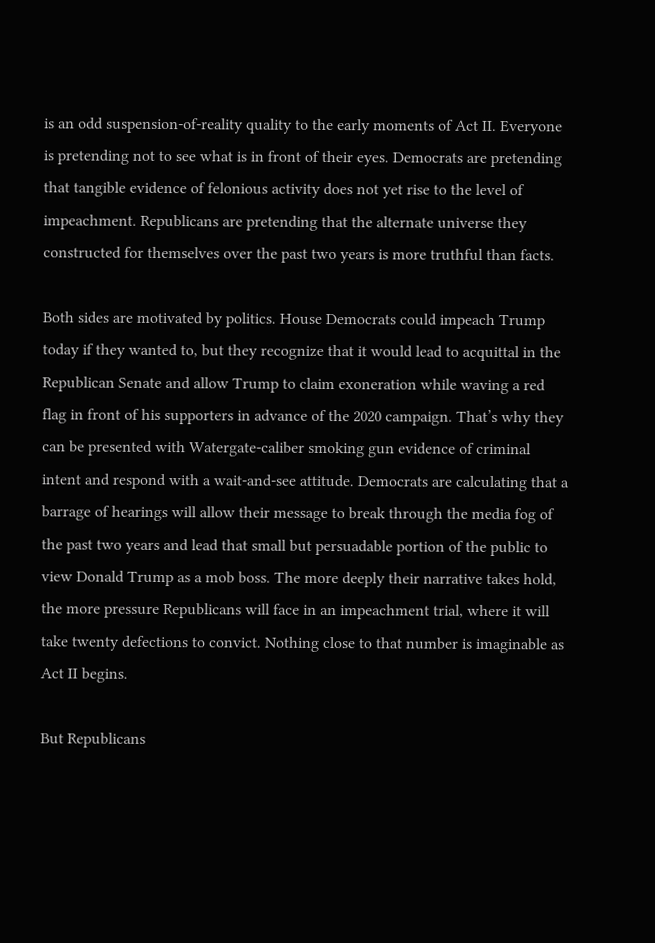is an odd suspension-of-reality quality to the early moments of Act II. Everyone is pretending not to see what is in front of their eyes. Democrats are pretending that tangible evidence of felonious activity does not yet rise to the level of impeachment. Republicans are pretending that the alternate universe they constructed for themselves over the past two years is more truthful than facts.

Both sides are motivated by politics. House Democrats could impeach Trump today if they wanted to, but they recognize that it would lead to acquittal in the Republican Senate and allow Trump to claim exoneration while waving a red flag in front of his supporters in advance of the 2020 campaign. That’s why they can be presented with Watergate-caliber smoking gun evidence of criminal intent and respond with a wait-and-see attitude. Democrats are calculating that a barrage of hearings will allow their message to break through the media fog of the past two years and lead that small but persuadable portion of the public to view Donald Trump as a mob boss. The more deeply their narrative takes hold, the more pressure Republicans will face in an impeachment trial, where it will take twenty defections to convict. Nothing close to that number is imaginable as Act II begins.

But Republicans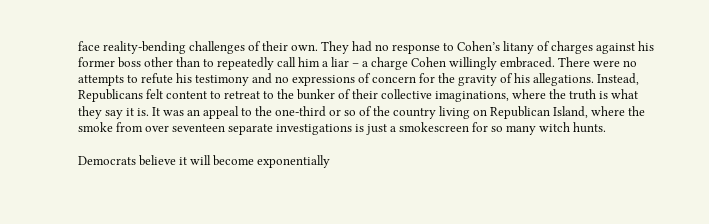face reality-bending challenges of their own. They had no response to Cohen’s litany of charges against his former boss other than to repeatedly call him a liar – a charge Cohen willingly embraced. There were no attempts to refute his testimony and no expressions of concern for the gravity of his allegations. Instead, Republicans felt content to retreat to the bunker of their collective imaginations, where the truth is what they say it is. It was an appeal to the one-third or so of the country living on Republican Island, where the smoke from over seventeen separate investigations is just a smokescreen for so many witch hunts.

Democrats believe it will become exponentially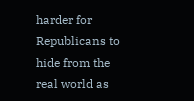harder for Republicans to hide from the real world as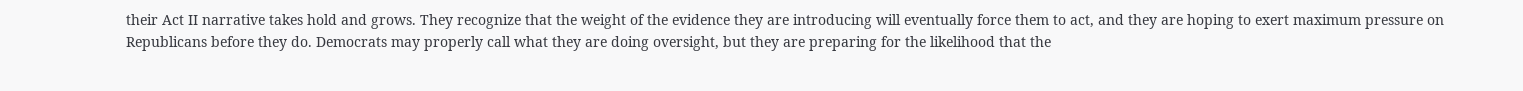their Act II narrative takes hold and grows. They recognize that the weight of the evidence they are introducing will eventually force them to act, and they are hoping to exert maximum pressure on Republicans before they do. Democrats may properly call what they are doing oversight, but they are preparing for the likelihood that the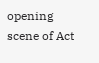opening scene of Act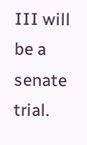III will be a senate trial.